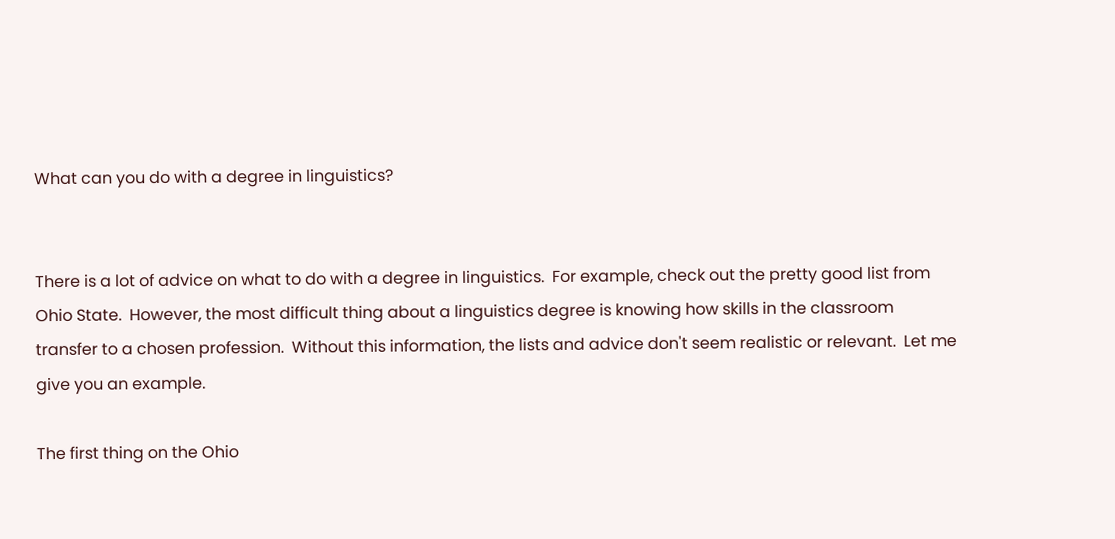What can you do with a degree in linguistics?


There is a lot of advice on what to do with a degree in linguistics.  For example, check out the pretty good list from Ohio State.  However, the most difficult thing about a linguistics degree is knowing how skills in the classroom transfer to a chosen profession.  Without this information, the lists and advice don't seem realistic or relevant.  Let me give you an example.

The first thing on the Ohio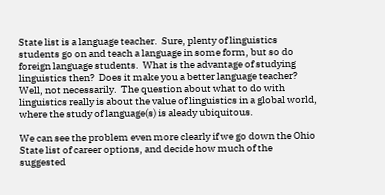State list is a language teacher.  Sure, plenty of linguistics students go on and teach a language in some form, but so do foreign language students.  What is the advantage of studying linguistics then?  Does it make you a better language teacher?  Well, not necessarily.  The question about what to do with linguistics really is about the value of linguistics in a global world, where the study of language(s) is aleady ubiquitous.

We can see the problem even more clearly if we go down the Ohio State list of career options, and decide how much of the suggested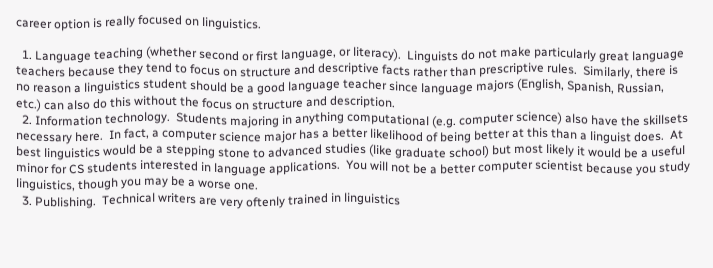career option is really focused on linguistics.

  1. Language teaching (whether second or first language, or literacy).  Linguists do not make particularly great language teachers because they tend to focus on structure and descriptive facts rather than prescriptive rules.  Similarly, there is no reason a linguistics student should be a good language teacher since language majors (English, Spanish, Russian, etc.) can also do this without the focus on structure and description.
  2. Information technology.  Students majoring in anything computational (e.g. computer science) also have the skillsets necessary here.  In fact, a computer science major has a better likelihood of being better at this than a linguist does.  At best linguistics would be a stepping stone to advanced studies (like graduate school) but most likely it would be a useful minor for CS students interested in language applications.  You will not be a better computer scientist because you study linguistics, though you may be a worse one.
  3. Publishing.  Technical writers are very oftenly trained in linguistics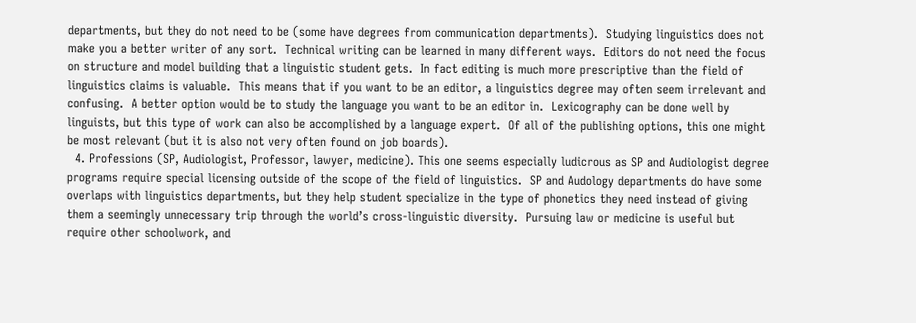departments, but they do not need to be (some have degrees from communication departments).  Studying linguistics does not make you a better writer of any sort.  Technical writing can be learned in many different ways.  Editors do not need the focus on structure and model building that a linguistic student gets.  In fact editing is much more prescriptive than the field of linguistics claims is valuable.  This means that if you want to be an editor, a linguistics degree may often seem irrelevant and confusing.  A better option would be to study the language you want to be an editor in.  Lexicography can be done well by linguists, but this type of work can also be accomplished by a language expert.  Of all of the publishing options, this one might be most relevant (but it is also not very often found on job boards).
  4. Professions (SP, Audiologist, Professor, lawyer, medicine). This one seems especially ludicrous as SP and Audiologist degree programs require special licensing outside of the scope of the field of linguistics.  SP and Audology departments do have some overlaps with linguistics departments, but they help student specialize in the type of phonetics they need instead of giving them a seemingly unnecessary trip through the world’s cross-linguistic diversity.  Pursuing law or medicine is useful but require other schoolwork, and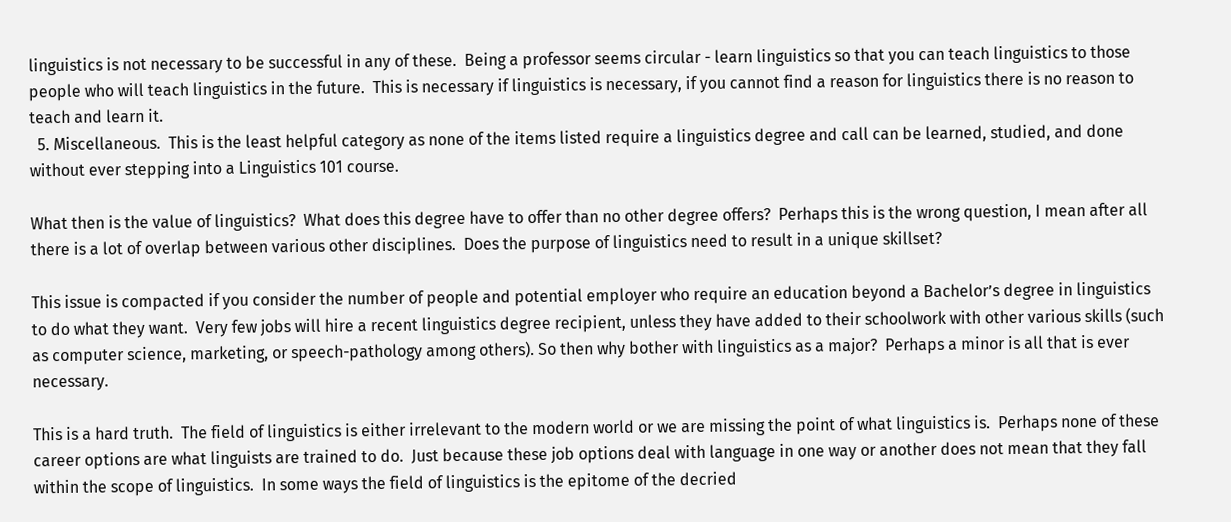linguistics is not necessary to be successful in any of these.  Being a professor seems circular - learn linguistics so that you can teach linguistics to those people who will teach linguistics in the future.  This is necessary if linguistics is necessary, if you cannot find a reason for linguistics there is no reason to teach and learn it.
  5. Miscellaneous.  This is the least helpful category as none of the items listed require a linguistics degree and call can be learned, studied, and done without ever stepping into a Linguistics 101 course.

What then is the value of linguistics?  What does this degree have to offer than no other degree offers?  Perhaps this is the wrong question, I mean after all there is a lot of overlap between various other disciplines.  Does the purpose of linguistics need to result in a unique skillset?

This issue is compacted if you consider the number of people and potential employer who require an education beyond a Bachelor’s degree in linguistics to do what they want.  Very few jobs will hire a recent linguistics degree recipient, unless they have added to their schoolwork with other various skills (such as computer science, marketing, or speech-pathology among others). So then why bother with linguistics as a major?  Perhaps a minor is all that is ever necessary.

This is a hard truth.  The field of linguistics is either irrelevant to the modern world or we are missing the point of what linguistics is.  Perhaps none of these career options are what linguists are trained to do.  Just because these job options deal with language in one way or another does not mean that they fall within the scope of linguistics.  In some ways the field of linguistics is the epitome of the decried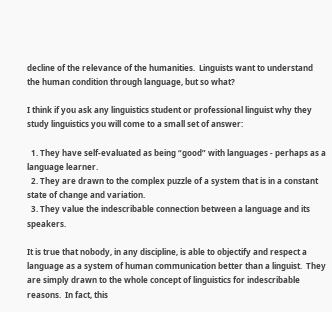decline of the relevance of the humanities.  Linguists want to understand the human condition through language, but so what?

I think if you ask any linguistics student or professional linguist why they study linguistics you will come to a small set of answer:

  1. They have self-evaluated as being “good” with languages - perhaps as a language learner.
  2. They are drawn to the complex puzzle of a system that is in a constant state of change and variation.
  3. They value the indescribable connection between a language and its speakers.

It is true that nobody, in any discipline, is able to objectify and respect a language as a system of human communication better than a linguist.  They are simply drawn to the whole concept of linguistics for indescribable reasons.  In fact, this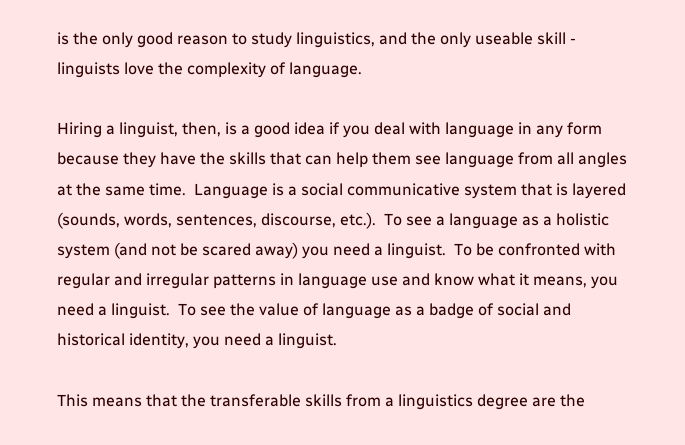is the only good reason to study linguistics, and the only useable skill - linguists love the complexity of language.

Hiring a linguist, then, is a good idea if you deal with language in any form because they have the skills that can help them see language from all angles at the same time.  Language is a social communicative system that is layered (sounds, words, sentences, discourse, etc.).  To see a language as a holistic system (and not be scared away) you need a linguist.  To be confronted with regular and irregular patterns in language use and know what it means, you need a linguist.  To see the value of language as a badge of social and historical identity, you need a linguist.

This means that the transferable skills from a linguistics degree are the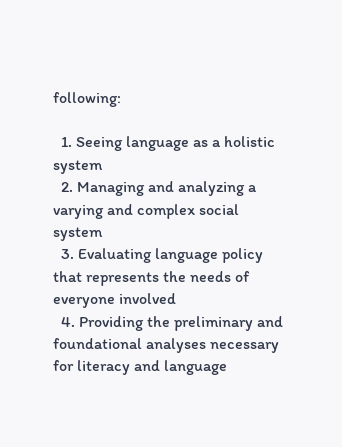following:

  1. Seeing language as a holistic system
  2. Managing and analyzing a varying and complex social system
  3. Evaluating language policy that represents the needs of everyone involved
  4. Providing the preliminary and foundational analyses necessary for literacy and language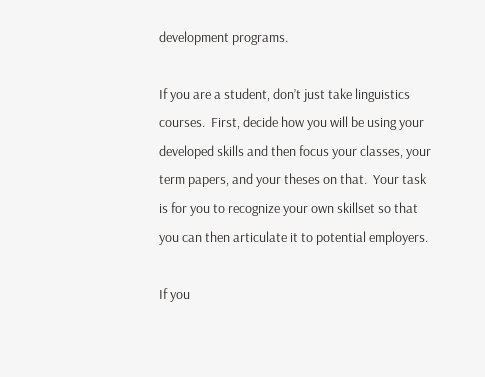development programs.

If you are a student, don’t just take linguistics courses.  First, decide how you will be using your developed skills and then focus your classes, your term papers, and your theses on that.  Your task is for you to recognize your own skillset so that you can then articulate it to potential employers.

If you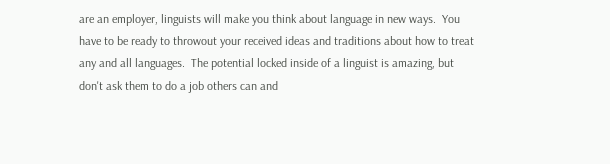are an employer, linguists will make you think about language in new ways.  You have to be ready to throwout your received ideas and traditions about how to treat any and all languages.  The potential locked inside of a linguist is amazing, but don't ask them to do a job others can and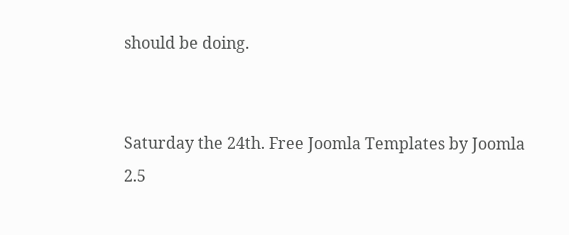should be doing.


Saturday the 24th. Free Joomla Templates by Joomla 2.5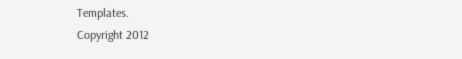Templates.
Copyright 2012